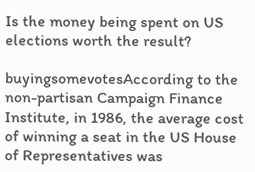Is the money being spent on US elections worth the result?

buyingsomevotesAccording to the non-partisan Campaign Finance Institute, in 1986, the average cost of winning a seat in the US House of Representatives was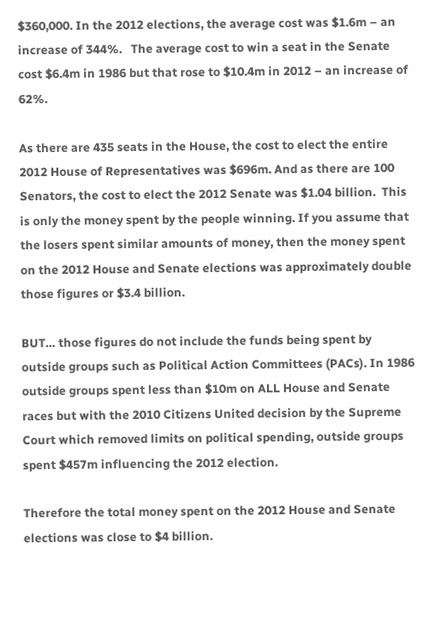$360,000. In the 2012 elections, the average cost was $1.6m – an increase of 344%.   The average cost to win a seat in the Senate cost $6.4m in 1986 but that rose to $10.4m in 2012 – an increase of 62%.

As there are 435 seats in the House, the cost to elect the entire 2012 House of Representatives was $696m. And as there are 100 Senators, the cost to elect the 2012 Senate was $1.04 billion.  This is only the money spent by the people winning. If you assume that the losers spent similar amounts of money, then the money spent on the 2012 House and Senate elections was approximately double those figures or $3.4 billion.

BUT… those figures do not include the funds being spent by outside groups such as Political Action Committees (PACs). In 1986 outside groups spent less than $10m on ALL House and Senate races but with the 2010 Citizens United decision by the Supreme Court which removed limits on political spending, outside groups spent $457m influencing the 2012 election.

Therefore the total money spent on the 2012 House and Senate elections was close to $4 billion.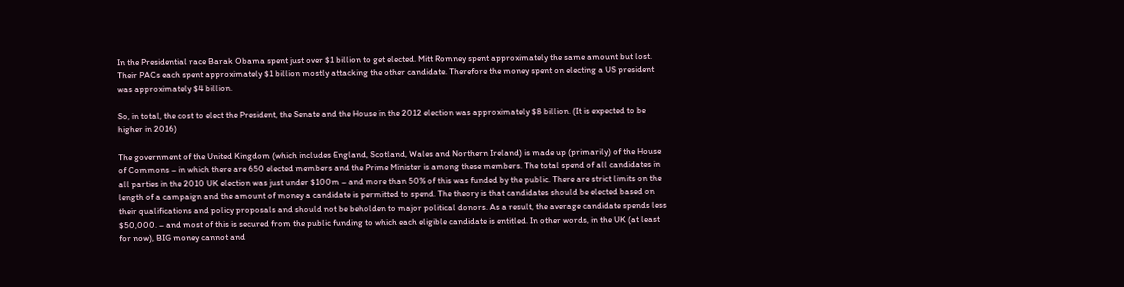In the Presidential race Barak Obama spent just over $1 billion to get elected. Mitt Romney spent approximately the same amount but lost. Their PACs each spent approximately $1 billion mostly attacking the other candidate. Therefore the money spent on electing a US president was approximately $4 billion.

So, in total, the cost to elect the President, the Senate and the House in the 2012 election was approximately $8 billion. (It is expected to be higher in 2016)

The government of the United Kingdom (which includes England, Scotland, Wales and Northern Ireland) is made up (primarily) of the House of Commons – in which there are 650 elected members and the Prime Minister is among these members. The total spend of all candidates in all parties in the 2010 UK election was just under $100m – and more than 50% of this was funded by the public. There are strict limits on the length of a campaign and the amount of money a candidate is permitted to spend. The theory is that candidates should be elected based on their qualifications and policy proposals and should not be beholden to major political donors. As a result, the average candidate spends less $50,000. – and most of this is secured from the public funding to which each eligible candidate is entitled. In other words, in the UK (at least for now), BIG money cannot and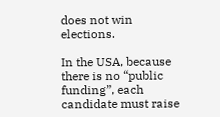does not win elections.

In the USA, because there is no “public funding”, each candidate must raise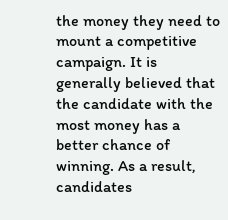the money they need to mount a competitive campaign. It is generally believed that the candidate with the most money has a better chance of winning. As a result, candidates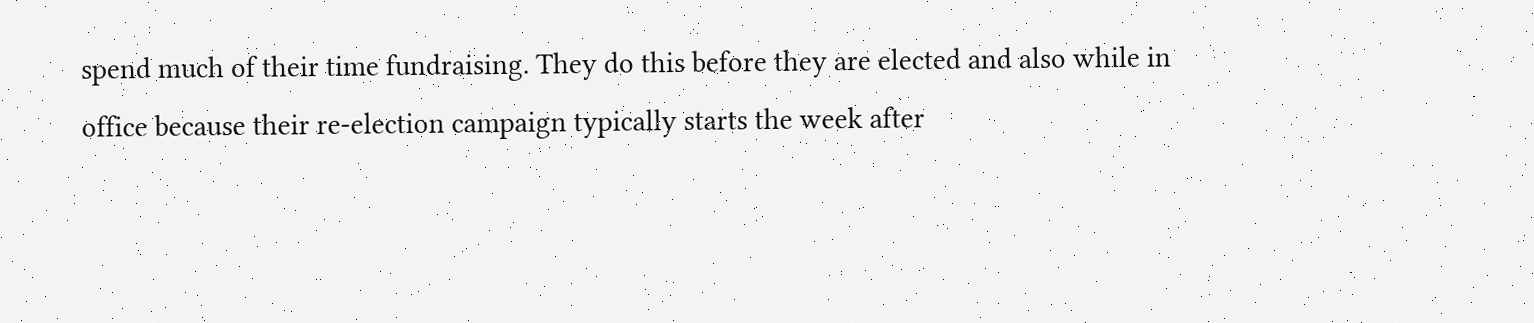spend much of their time fundraising. They do this before they are elected and also while in office because their re-election campaign typically starts the week after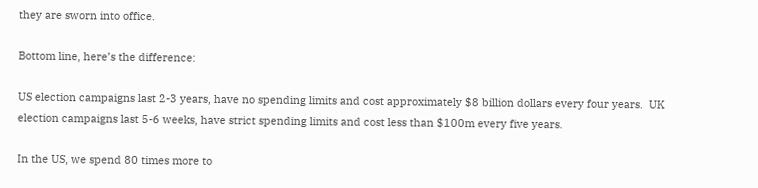they are sworn into office.

Bottom line, here’s the difference:

US election campaigns last 2-3 years, have no spending limits and cost approximately $8 billion dollars every four years.  UK election campaigns last 5-6 weeks, have strict spending limits and cost less than $100m every five years.

In the US, we spend 80 times more to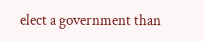elect a government than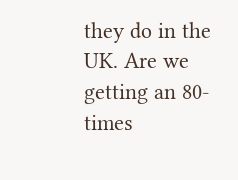they do in the UK. Are we getting an 80-times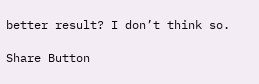better result? I don’t think so.

Share Button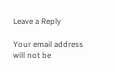Leave a Reply

Your email address will not be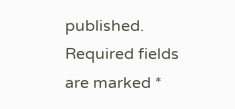published. Required fields are marked *